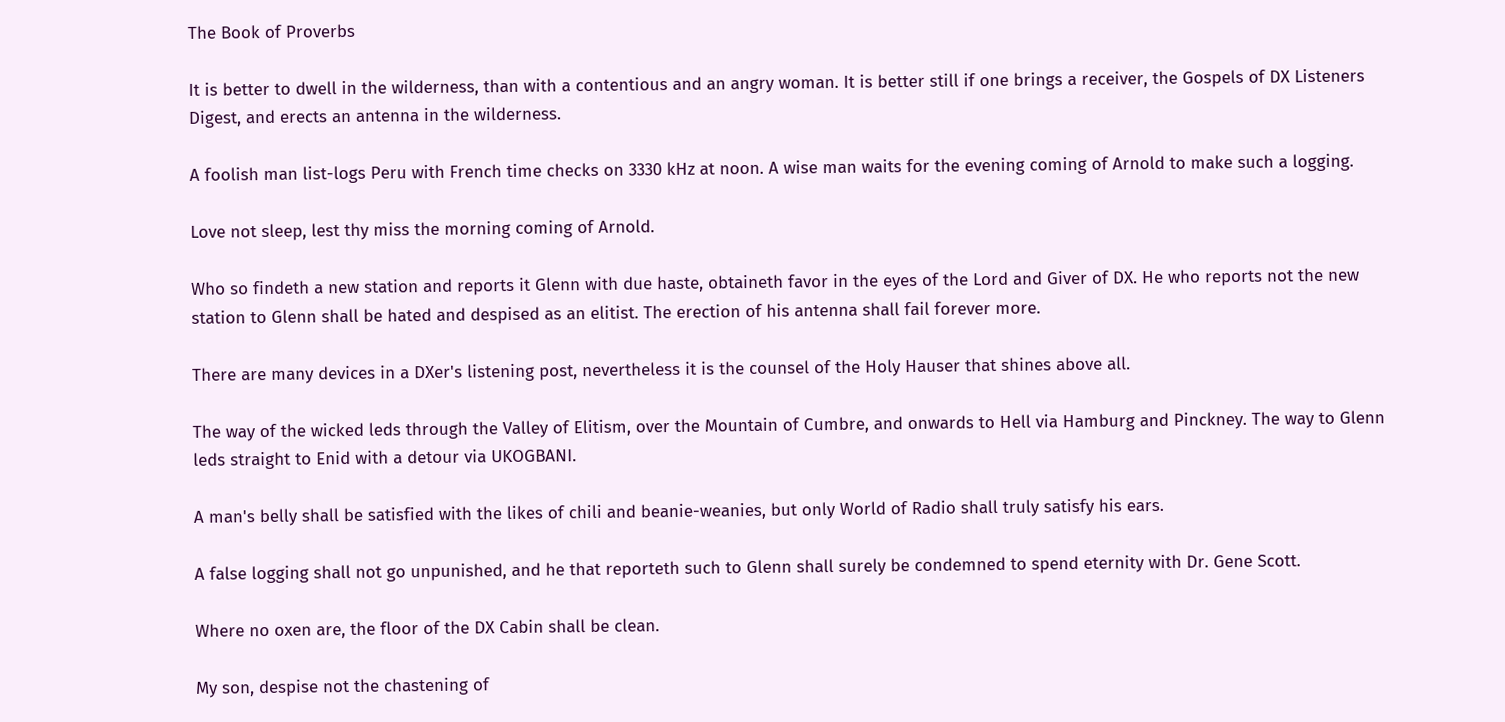The Book of Proverbs

It is better to dwell in the wilderness, than with a contentious and an angry woman. It is better still if one brings a receiver, the Gospels of DX Listeners Digest, and erects an antenna in the wilderness.

A foolish man list-logs Peru with French time checks on 3330 kHz at noon. A wise man waits for the evening coming of Arnold to make such a logging.

Love not sleep, lest thy miss the morning coming of Arnold.

Who so findeth a new station and reports it Glenn with due haste, obtaineth favor in the eyes of the Lord and Giver of DX. He who reports not the new station to Glenn shall be hated and despised as an elitist. The erection of his antenna shall fail forever more.

There are many devices in a DXer's listening post, nevertheless it is the counsel of the Holy Hauser that shines above all.

The way of the wicked leds through the Valley of Elitism, over the Mountain of Cumbre, and onwards to Hell via Hamburg and Pinckney. The way to Glenn leds straight to Enid with a detour via UKOGBANI.

A man's belly shall be satisfied with the likes of chili and beanie-weanies, but only World of Radio shall truly satisfy his ears.

A false logging shall not go unpunished, and he that reporteth such to Glenn shall surely be condemned to spend eternity with Dr. Gene Scott.

Where no oxen are, the floor of the DX Cabin shall be clean.

My son, despise not the chastening of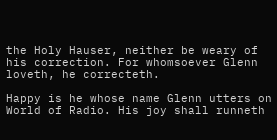the Holy Hauser, neither be weary of his correction. For whomsoever Glenn loveth, he correcteth.

Happy is he whose name Glenn utters on World of Radio. His joy shall runneth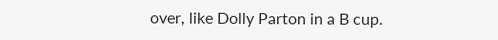over, like Dolly Parton in a B cup.